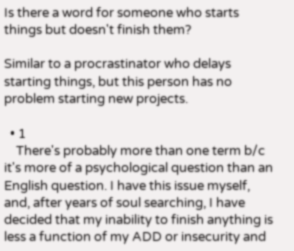Is there a word for someone who starts things but doesn't finish them?

Similar to a procrastinator who delays starting things, but this person has no problem starting new projects.

  • 1
    There's probably more than one term b/c it's more of a psychological question than an English question. I have this issue myself, and, after years of soul searching, I have decided that my inability to finish anything is less a function of my ADD or insecurity and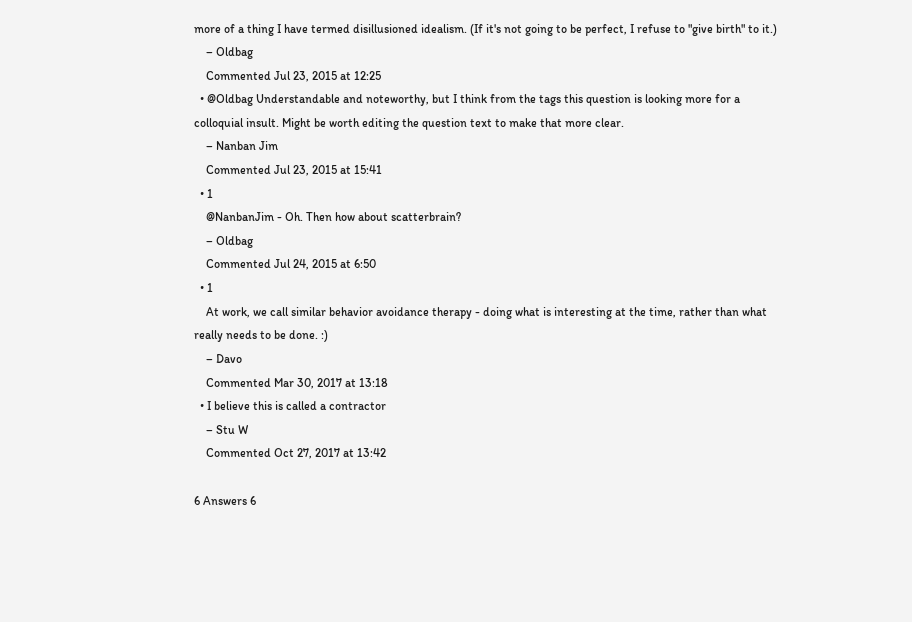more of a thing I have termed disillusioned idealism. (If it's not going to be perfect, I refuse to "give birth" to it.)
    – Oldbag
    Commented Jul 23, 2015 at 12:25
  • @Oldbag Understandable and noteworthy, but I think from the tags this question is looking more for a colloquial insult. Might be worth editing the question text to make that more clear.
    – Nanban Jim
    Commented Jul 23, 2015 at 15:41
  • 1
    @NanbanJim - Oh. Then how about scatterbrain?
    – Oldbag
    Commented Jul 24, 2015 at 6:50
  • 1
    At work, we call similar behavior avoidance therapy - doing what is interesting at the time, rather than what really needs to be done. :)
    – Davo
    Commented Mar 30, 2017 at 13:18
  • I believe this is called a contractor
    – Stu W
    Commented Oct 27, 2017 at 13:42

6 Answers 6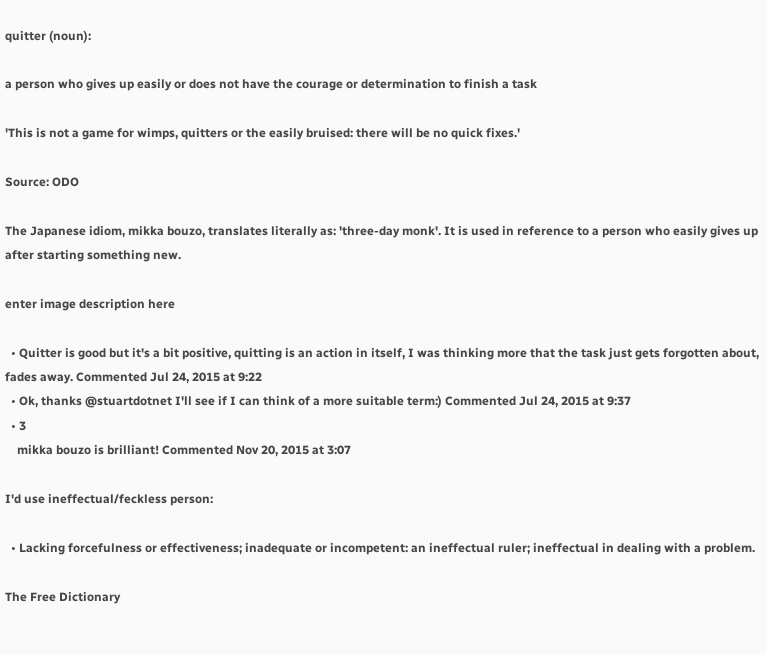quitter (noun):

a person who gives up easily or does not have the courage or determination to finish a task

'This is not a game for wimps, quitters or the easily bruised: there will be no quick fixes.'

Source: ODO

The Japanese idiom, mikka bouzo, translates literally as: 'three-day monk'. It is used in reference to a person who easily gives up after starting something new.

enter image description here

  • Quitter is good but it's a bit positive, quitting is an action in itself, I was thinking more that the task just gets forgotten about, fades away. Commented Jul 24, 2015 at 9:22
  • Ok, thanks @stuartdotnet I'll see if I can think of a more suitable term:) Commented Jul 24, 2015 at 9:37
  • 3
    mikka bouzo is brilliant! Commented Nov 20, 2015 at 3:07

I'd use ineffectual/feckless person:

  • Lacking forcefulness or effectiveness; inadequate or incompetent: an ineffectual ruler; ineffectual in dealing with a problem.

The Free Dictionary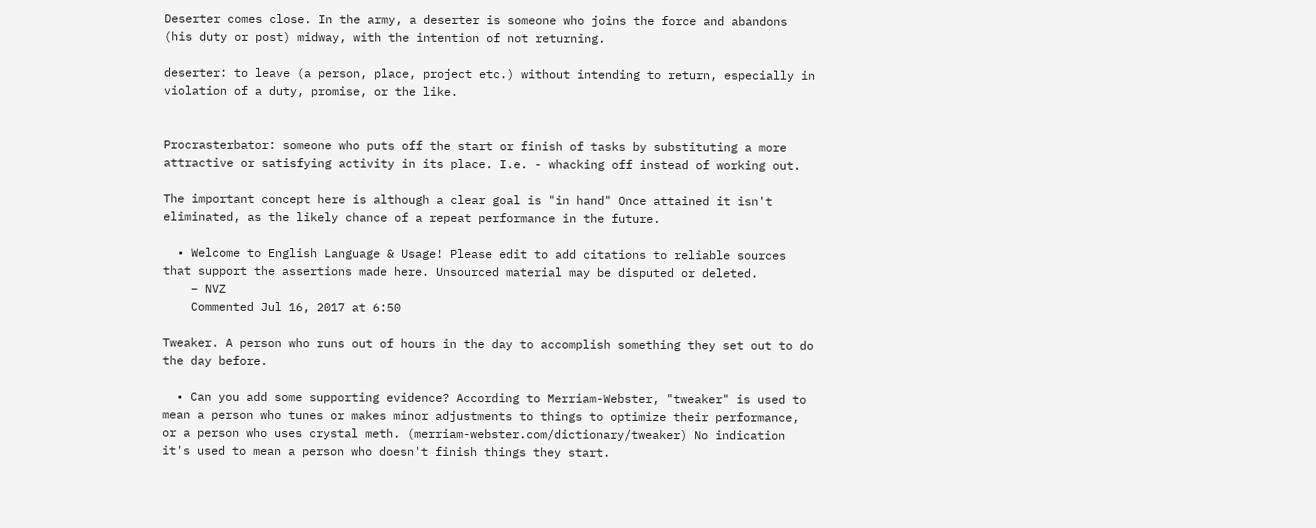Deserter comes close. In the army, a deserter is someone who joins the force and abandons (his duty or post) midway, with the intention of not returning.

deserter: to leave (a person, place, project etc.) without intending to return, especially in violation of a duty, promise, or the like.


Procrasterbator: someone who puts off the start or finish of tasks by substituting a more attractive or satisfying activity in its place. I.e. - whacking off instead of working out.

The important concept here is although a clear goal is "in hand" Once attained it isn't eliminated, as the likely chance of a repeat performance in the future.

  • Welcome to English Language & Usage! Please edit to add citations to reliable sources that support the assertions made here. Unsourced material may be disputed or deleted.
    – NVZ
    Commented Jul 16, 2017 at 6:50

Tweaker. A person who runs out of hours in the day to accomplish something they set out to do the day before.

  • Can you add some supporting evidence? According to Merriam-Webster, "tweaker" is used to mean a person who tunes or makes minor adjustments to things to optimize their performance, or a person who uses crystal meth. (merriam-webster.com/dictionary/tweaker) No indication it's used to mean a person who doesn't finish things they start.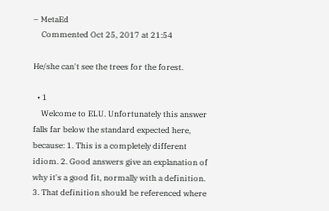– MetaEd
    Commented Oct 25, 2017 at 21:54

He/she can't see the trees for the forest.

  • 1
    Welcome to ELU. Unfortunately this answer falls far below the standard expected here, because: 1. This is a completely different idiom. 2. Good answers give an explanation of why it's a good fit, normally with a definition. 3. That definition should be referenced where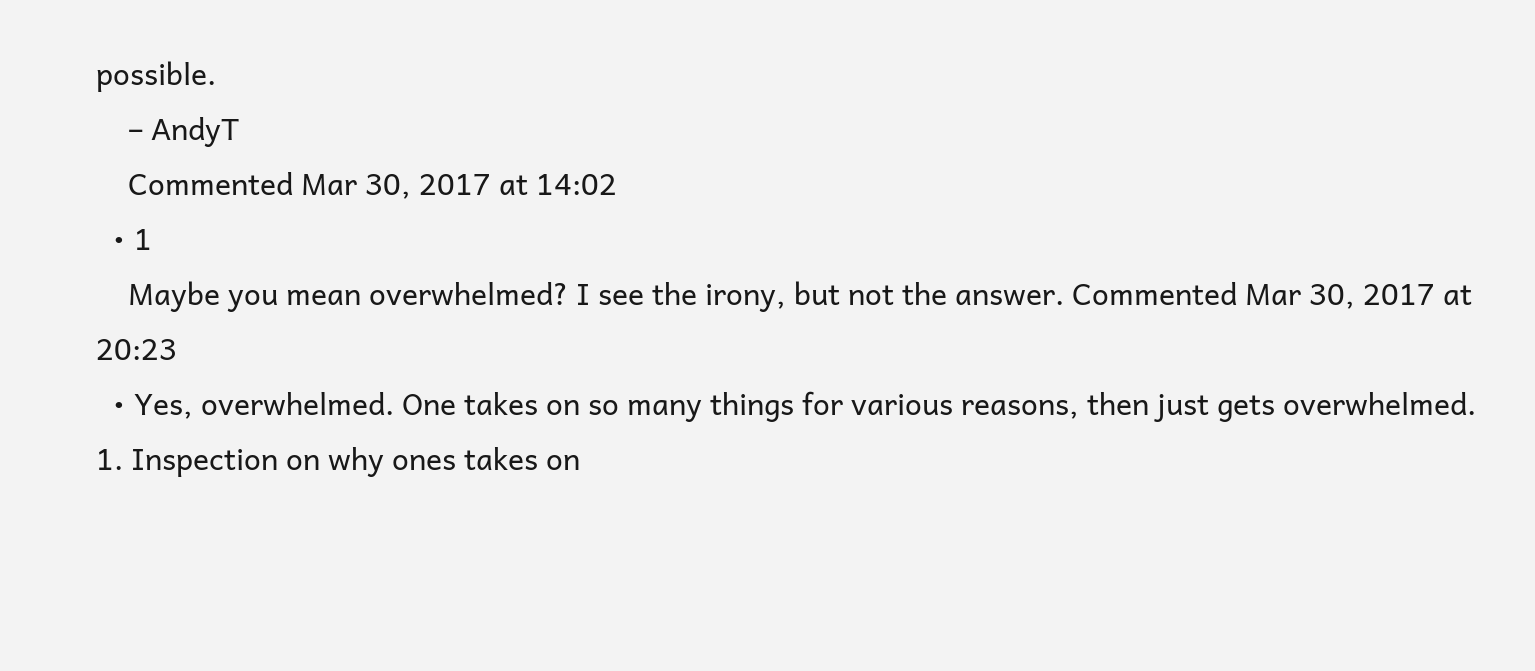possible.
    – AndyT
    Commented Mar 30, 2017 at 14:02
  • 1
    Maybe you mean overwhelmed? I see the irony, but not the answer. Commented Mar 30, 2017 at 20:23
  • Yes, overwhelmed. One takes on so many things for various reasons, then just gets overwhelmed. 1. Inspection on why ones takes on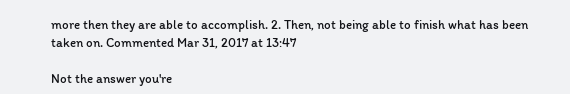more then they are able to accomplish. 2. Then, not being able to finish what has been taken on. Commented Mar 31, 2017 at 13:47

Not the answer you're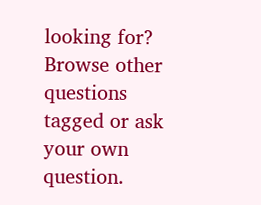looking for? Browse other questions tagged or ask your own question.